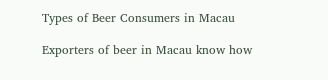Types of Beer Consumers in Macau

Exporters of beer in Macau know how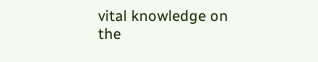vital knowledge on the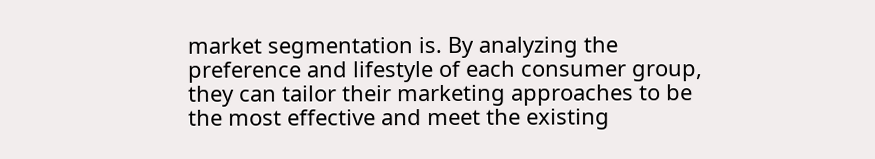market segmentation is. By analyzing the preference and lifestyle of each consumer group, they can tailor their marketing approaches to be the most effective and meet the existing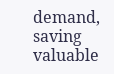demand, saving valuable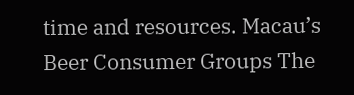time and resources. Macau’s Beer Consumer Groups The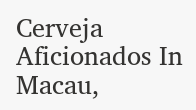Cerveja Aficionados In Macau,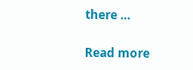there …

Read more